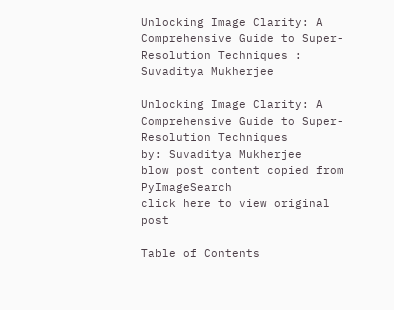Unlocking Image Clarity: A Comprehensive Guide to Super-Resolution Techniques : Suvaditya Mukherjee

Unlocking Image Clarity: A Comprehensive Guide to Super-Resolution Techniques
by: Suvaditya Mukherjee
blow post content copied from  PyImageSearch
click here to view original post

Table of Contents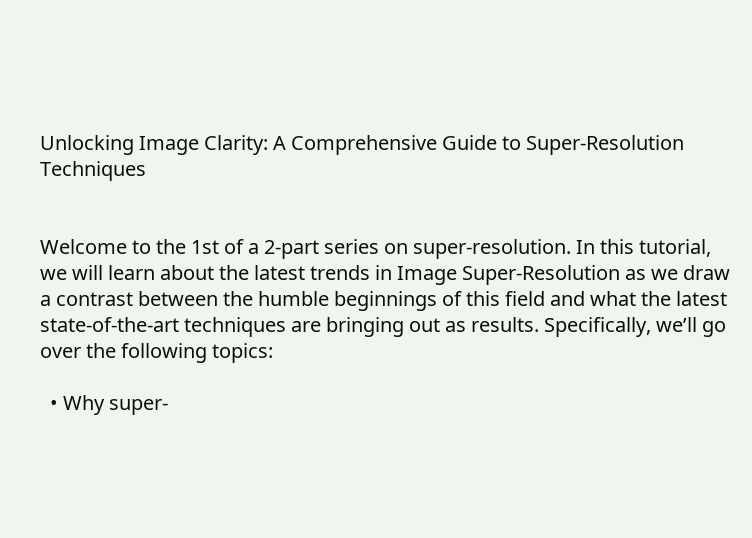Unlocking Image Clarity: A Comprehensive Guide to Super-Resolution Techniques


Welcome to the 1st of a 2-part series on super-resolution. In this tutorial, we will learn about the latest trends in Image Super-Resolution as we draw a contrast between the humble beginnings of this field and what the latest state-of-the-art techniques are bringing out as results. Specifically, we’ll go over the following topics:

  • Why super-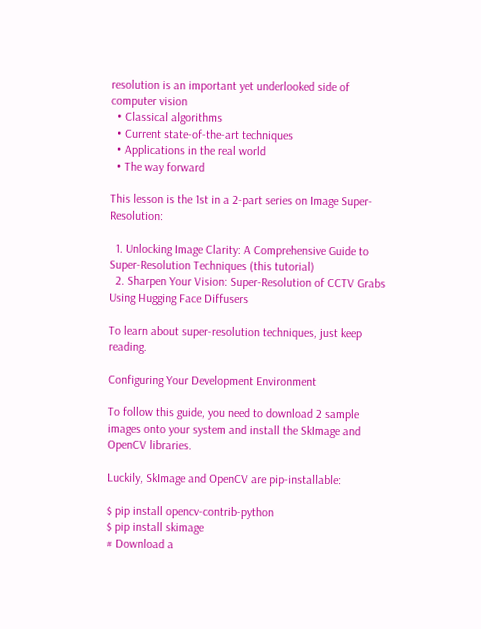resolution is an important yet underlooked side of computer vision
  • Classical algorithms
  • Current state-of-the-art techniques
  • Applications in the real world
  • The way forward

This lesson is the 1st in a 2-part series on Image Super-Resolution:

  1. Unlocking Image Clarity: A Comprehensive Guide to Super-Resolution Techniques (this tutorial)
  2. Sharpen Your Vision: Super-Resolution of CCTV Grabs Using Hugging Face Diffusers

To learn about super-resolution techniques, just keep reading.

Configuring Your Development Environment

To follow this guide, you need to download 2 sample images onto your system and install the SkImage and OpenCV libraries.

Luckily, SkImage and OpenCV are pip-installable:

$ pip install opencv-contrib-python
$ pip install skimage
# Download a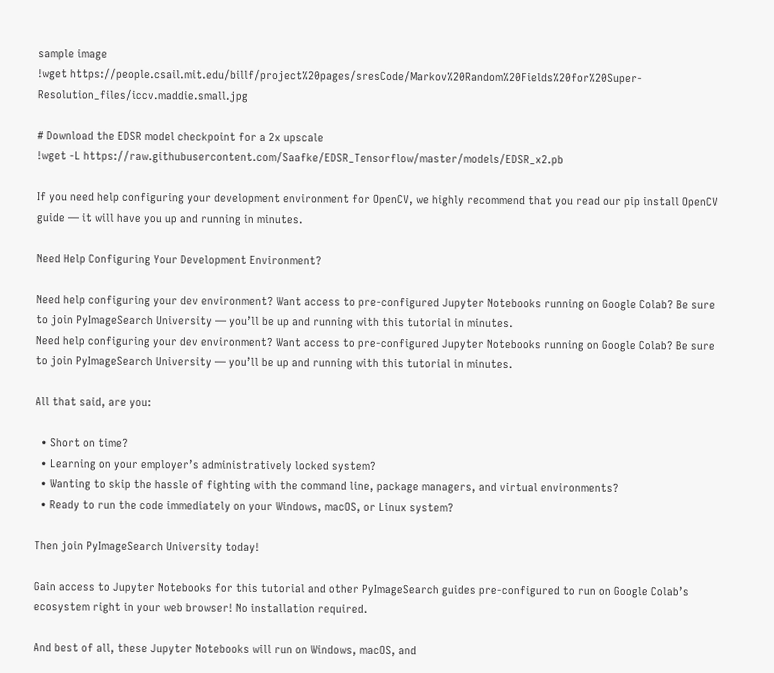sample image
!wget https://people.csail.mit.edu/billf/project%20pages/sresCode/Markov%20Random%20Fields%20for%20Super-Resolution_files/iccv.maddie.small.jpg

# Download the EDSR model checkpoint for a 2x upscale
!wget -L https://raw.githubusercontent.com/Saafke/EDSR_Tensorflow/master/models/EDSR_x2.pb

If you need help configuring your development environment for OpenCV, we highly recommend that you read our pip install OpenCV guide — it will have you up and running in minutes.

Need Help Configuring Your Development Environment?

Need help configuring your dev environment? Want access to pre-configured Jupyter Notebooks running on Google Colab? Be sure to join PyImageSearch University — you’ll be up and running with this tutorial in minutes.
Need help configuring your dev environment? Want access to pre-configured Jupyter Notebooks running on Google Colab? Be sure to join PyImageSearch University — you’ll be up and running with this tutorial in minutes.

All that said, are you:

  • Short on time?
  • Learning on your employer’s administratively locked system?
  • Wanting to skip the hassle of fighting with the command line, package managers, and virtual environments?
  • Ready to run the code immediately on your Windows, macOS, or Linux system?

Then join PyImageSearch University today!

Gain access to Jupyter Notebooks for this tutorial and other PyImageSearch guides pre-configured to run on Google Colab’s ecosystem right in your web browser! No installation required.

And best of all, these Jupyter Notebooks will run on Windows, macOS, and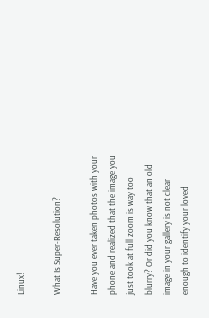Linux!

What Is Super-Resolution?

Have you ever taken photos with your phone and realized that the image you just took at full zoom is way too blurry? Or did you know that an old image in your gallery is not clear enough to identify your loved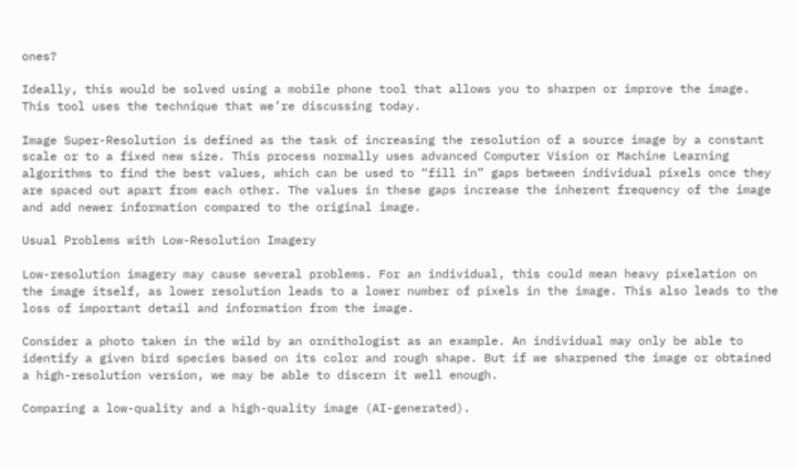ones?

Ideally, this would be solved using a mobile phone tool that allows you to sharpen or improve the image. This tool uses the technique that we’re discussing today.

Image Super-Resolution is defined as the task of increasing the resolution of a source image by a constant scale or to a fixed new size. This process normally uses advanced Computer Vision or Machine Learning algorithms to find the best values, which can be used to “fill in” gaps between individual pixels once they are spaced out apart from each other. The values in these gaps increase the inherent frequency of the image and add newer information compared to the original image.

Usual Problems with Low-Resolution Imagery

Low-resolution imagery may cause several problems. For an individual, this could mean heavy pixelation on the image itself, as lower resolution leads to a lower number of pixels in the image. This also leads to the loss of important detail and information from the image.

Consider a photo taken in the wild by an ornithologist as an example. An individual may only be able to identify a given bird species based on its color and rough shape. But if we sharpened the image or obtained a high-resolution version, we may be able to discern it well enough.

Comparing a low-quality and a high-quality image (AI-generated).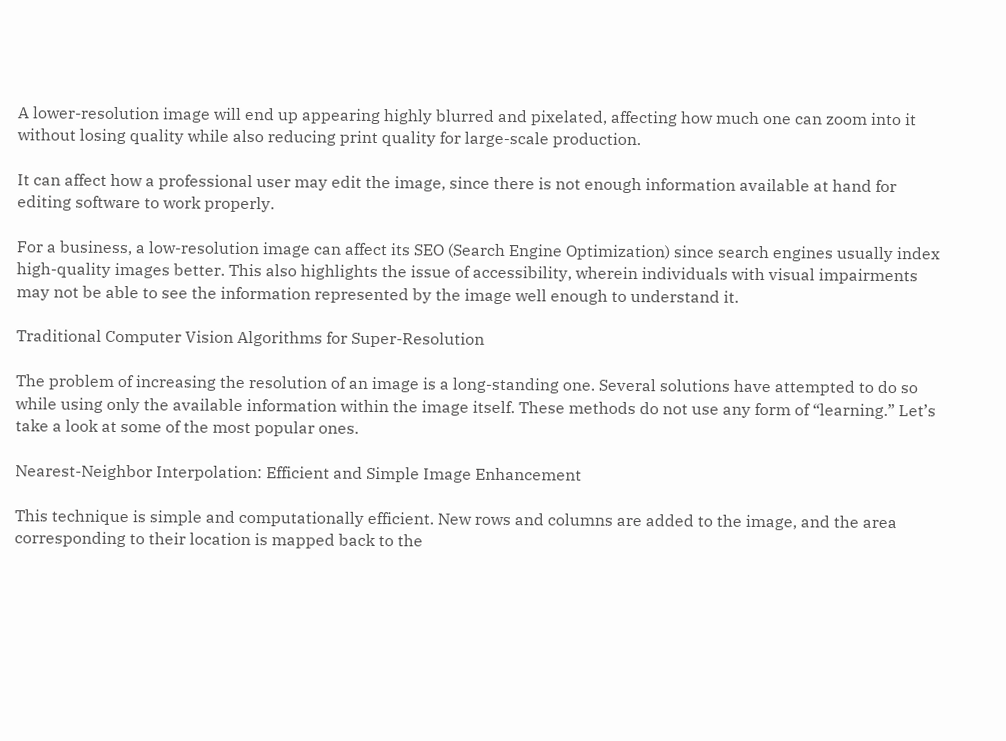A lower-resolution image will end up appearing highly blurred and pixelated, affecting how much one can zoom into it without losing quality while also reducing print quality for large-scale production.

It can affect how a professional user may edit the image, since there is not enough information available at hand for editing software to work properly.

For a business, a low-resolution image can affect its SEO (Search Engine Optimization) since search engines usually index high-quality images better. This also highlights the issue of accessibility, wherein individuals with visual impairments may not be able to see the information represented by the image well enough to understand it.

Traditional Computer Vision Algorithms for Super-Resolution

The problem of increasing the resolution of an image is a long-standing one. Several solutions have attempted to do so while using only the available information within the image itself. These methods do not use any form of “learning.” Let’s take a look at some of the most popular ones.

Nearest-Neighbor Interpolation: Efficient and Simple Image Enhancement

This technique is simple and computationally efficient. New rows and columns are added to the image, and the area corresponding to their location is mapped back to the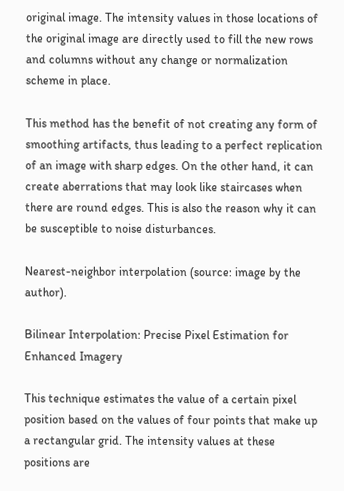original image. The intensity values in those locations of the original image are directly used to fill the new rows and columns without any change or normalization scheme in place.

This method has the benefit of not creating any form of smoothing artifacts, thus leading to a perfect replication of an image with sharp edges. On the other hand, it can create aberrations that may look like staircases when there are round edges. This is also the reason why it can be susceptible to noise disturbances.

Nearest-neighbor interpolation (source: image by the author).

Bilinear Interpolation: Precise Pixel Estimation for Enhanced Imagery

This technique estimates the value of a certain pixel position based on the values of four points that make up a rectangular grid. The intensity values at these positions are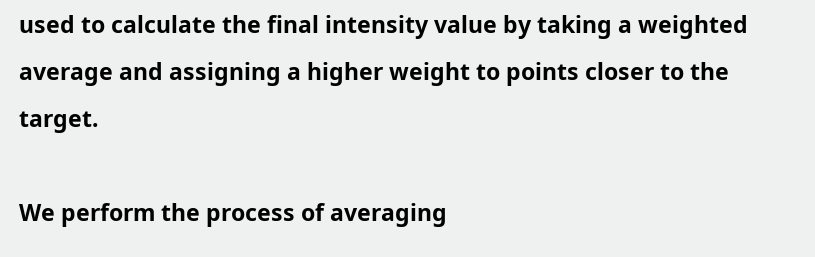used to calculate the final intensity value by taking a weighted average and assigning a higher weight to points closer to the target.

We perform the process of averaging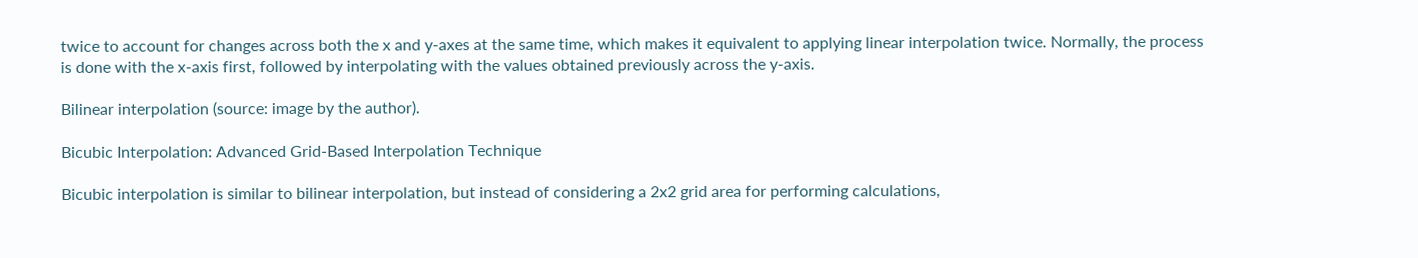twice to account for changes across both the x and y-axes at the same time, which makes it equivalent to applying linear interpolation twice. Normally, the process is done with the x-axis first, followed by interpolating with the values obtained previously across the y-axis.

Bilinear interpolation (source: image by the author).

Bicubic Interpolation: Advanced Grid-Based Interpolation Technique

Bicubic interpolation is similar to bilinear interpolation, but instead of considering a 2x2 grid area for performing calculations,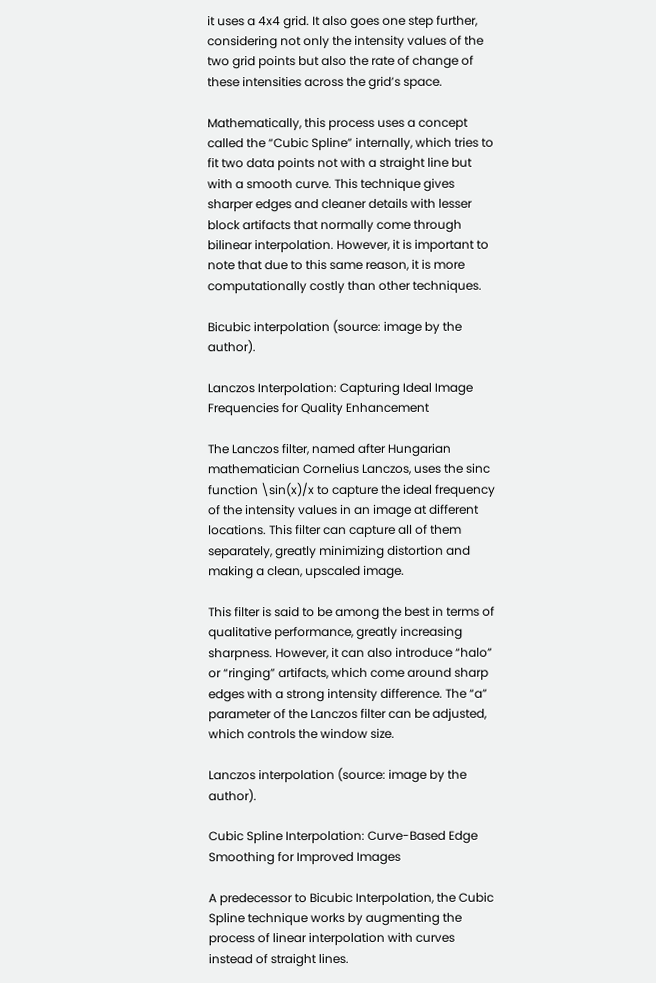it uses a 4x4 grid. It also goes one step further, considering not only the intensity values of the two grid points but also the rate of change of these intensities across the grid’s space.

Mathematically, this process uses a concept called the “Cubic Spline” internally, which tries to fit two data points not with a straight line but with a smooth curve. This technique gives sharper edges and cleaner details with lesser block artifacts that normally come through bilinear interpolation. However, it is important to note that due to this same reason, it is more computationally costly than other techniques.

Bicubic interpolation (source: image by the author).

Lanczos Interpolation: Capturing Ideal Image Frequencies for Quality Enhancement

The Lanczos filter, named after Hungarian mathematician Cornelius Lanczos, uses the sinc function \sin(x)/x to capture the ideal frequency of the intensity values in an image at different locations. This filter can capture all of them separately, greatly minimizing distortion and making a clean, upscaled image.

This filter is said to be among the best in terms of qualitative performance, greatly increasing sharpness. However, it can also introduce “halo” or “ringing” artifacts, which come around sharp edges with a strong intensity difference. The “a” parameter of the Lanczos filter can be adjusted, which controls the window size.

Lanczos interpolation (source: image by the author).

Cubic Spline Interpolation: Curve-Based Edge Smoothing for Improved Images

A predecessor to Bicubic Interpolation, the Cubic Spline technique works by augmenting the process of linear interpolation with curves instead of straight lines.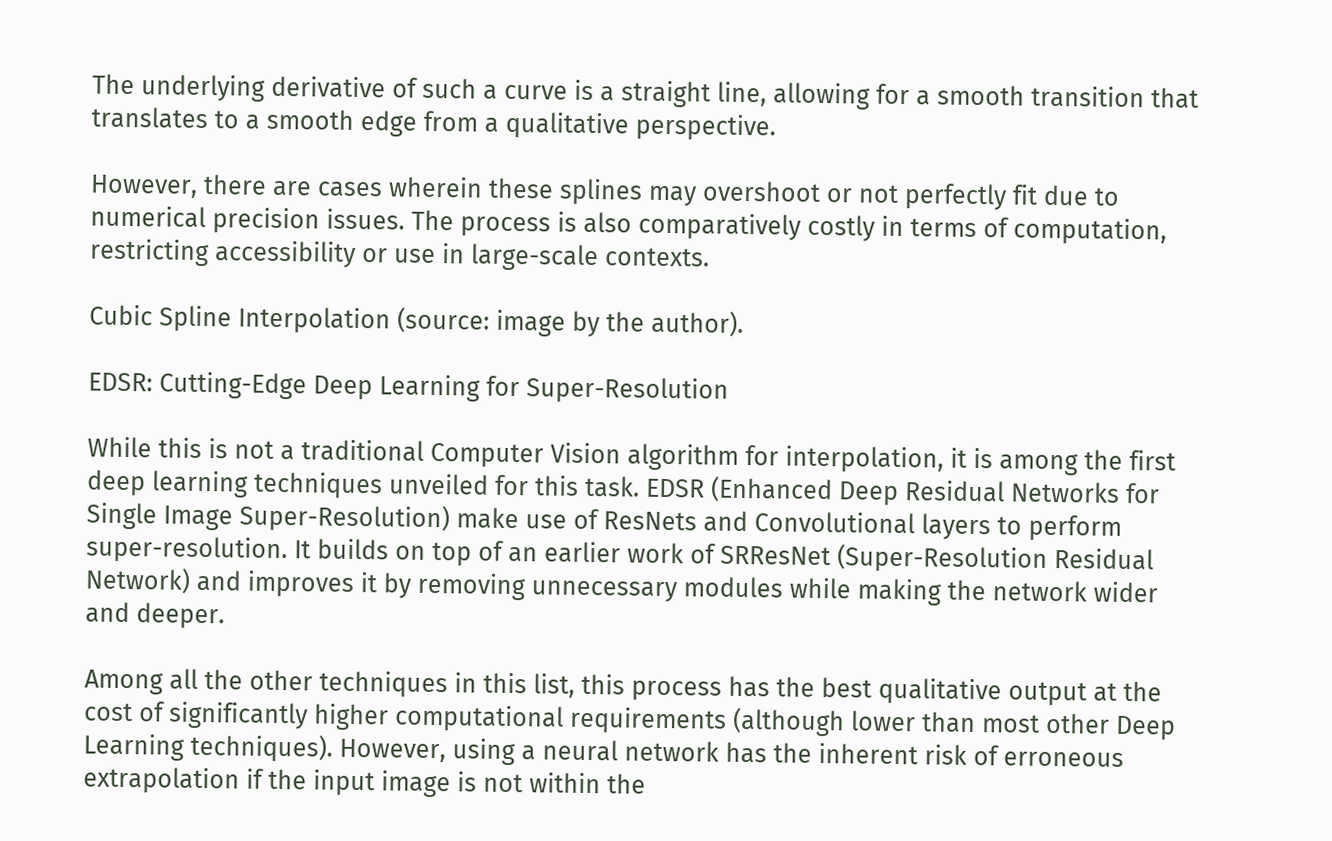The underlying derivative of such a curve is a straight line, allowing for a smooth transition that translates to a smooth edge from a qualitative perspective.

However, there are cases wherein these splines may overshoot or not perfectly fit due to numerical precision issues. The process is also comparatively costly in terms of computation, restricting accessibility or use in large-scale contexts.

Cubic Spline Interpolation (source: image by the author).

EDSR: Cutting-Edge Deep Learning for Super-Resolution

While this is not a traditional Computer Vision algorithm for interpolation, it is among the first deep learning techniques unveiled for this task. EDSR (Enhanced Deep Residual Networks for Single Image Super-Resolution) make use of ResNets and Convolutional layers to perform super-resolution. It builds on top of an earlier work of SRResNet (Super-Resolution Residual Network) and improves it by removing unnecessary modules while making the network wider and deeper.

Among all the other techniques in this list, this process has the best qualitative output at the cost of significantly higher computational requirements (although lower than most other Deep Learning techniques). However, using a neural network has the inherent risk of erroneous extrapolation if the input image is not within the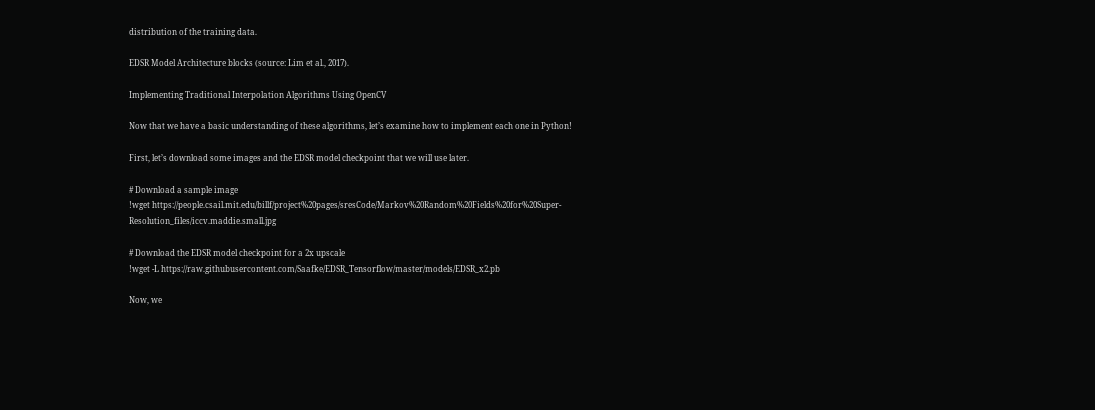distribution of the training data.

EDSR Model Architecture blocks (source: Lim et al., 2017).

Implementing Traditional Interpolation Algorithms Using OpenCV

Now that we have a basic understanding of these algorithms, let’s examine how to implement each one in Python!

First, let’s download some images and the EDSR model checkpoint that we will use later.

# Download a sample image
!wget https://people.csail.mit.edu/billf/project%20pages/sresCode/Markov%20Random%20Fields%20for%20Super-Resolution_files/iccv.maddie.small.jpg

# Download the EDSR model checkpoint for a 2x upscale
!wget -L https://raw.githubusercontent.com/Saafke/EDSR_Tensorflow/master/models/EDSR_x2.pb

Now, we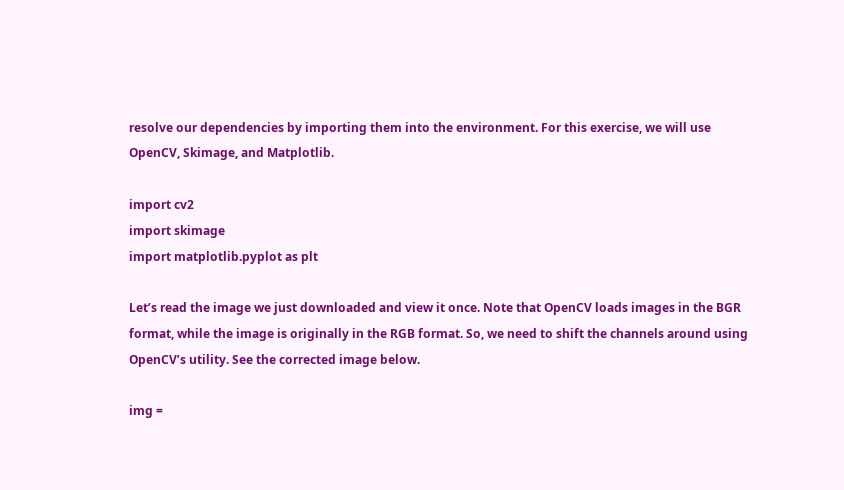resolve our dependencies by importing them into the environment. For this exercise, we will use OpenCV, Skimage, and Matplotlib.

import cv2
import skimage
import matplotlib.pyplot as plt

Let’s read the image we just downloaded and view it once. Note that OpenCV loads images in the BGR format, while the image is originally in the RGB format. So, we need to shift the channels around using OpenCV’s utility. See the corrected image below.

img =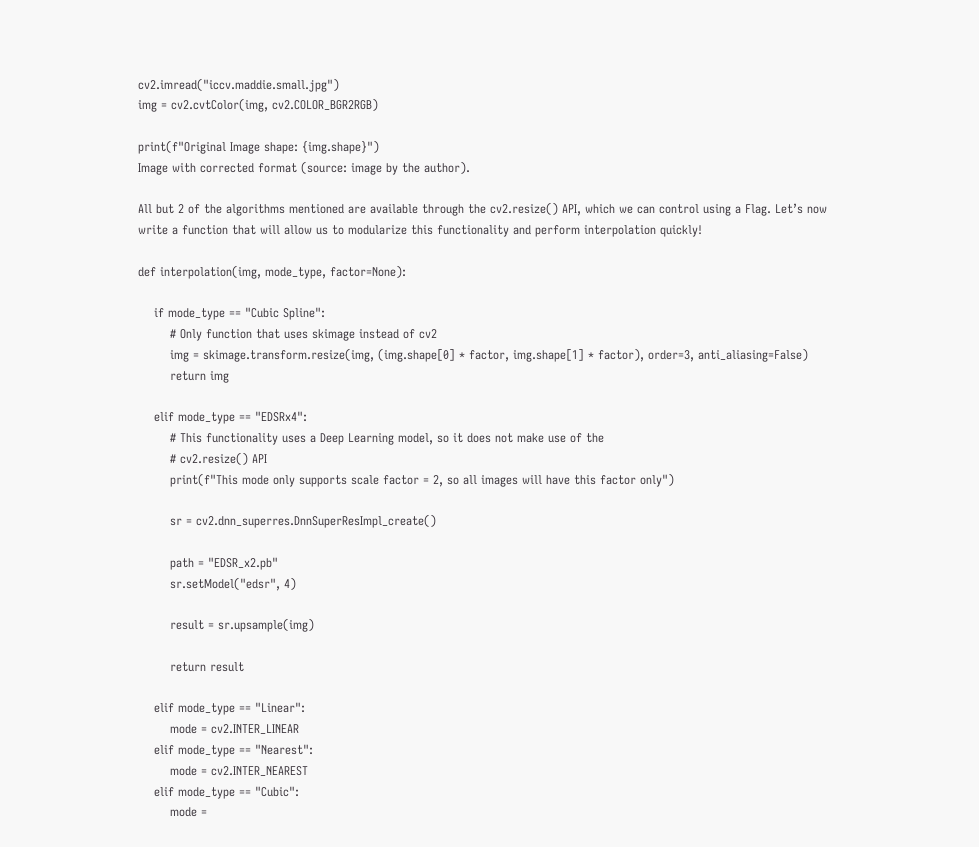cv2.imread("iccv.maddie.small.jpg")
img = cv2.cvtColor(img, cv2.COLOR_BGR2RGB)

print(f"Original Image shape: {img.shape}")
Image with corrected format (source: image by the author).

All but 2 of the algorithms mentioned are available through the cv2.resize() API, which we can control using a Flag. Let’s now write a function that will allow us to modularize this functionality and perform interpolation quickly!

def interpolation(img, mode_type, factor=None):

    if mode_type == "Cubic Spline":
        # Only function that uses skimage instead of cv2
        img = skimage.transform.resize(img, (img.shape[0] * factor, img.shape[1] * factor), order=3, anti_aliasing=False)
        return img

    elif mode_type == "EDSRx4":
        # This functionality uses a Deep Learning model, so it does not make use of the
        # cv2.resize() API
        print(f"This mode only supports scale factor = 2, so all images will have this factor only")

        sr = cv2.dnn_superres.DnnSuperResImpl_create()

        path = "EDSR_x2.pb"
        sr.setModel("edsr", 4)

        result = sr.upsample(img)

        return result

    elif mode_type == "Linear":
        mode = cv2.INTER_LINEAR
    elif mode_type == "Nearest":
        mode = cv2.INTER_NEAREST
    elif mode_type == "Cubic":
        mode =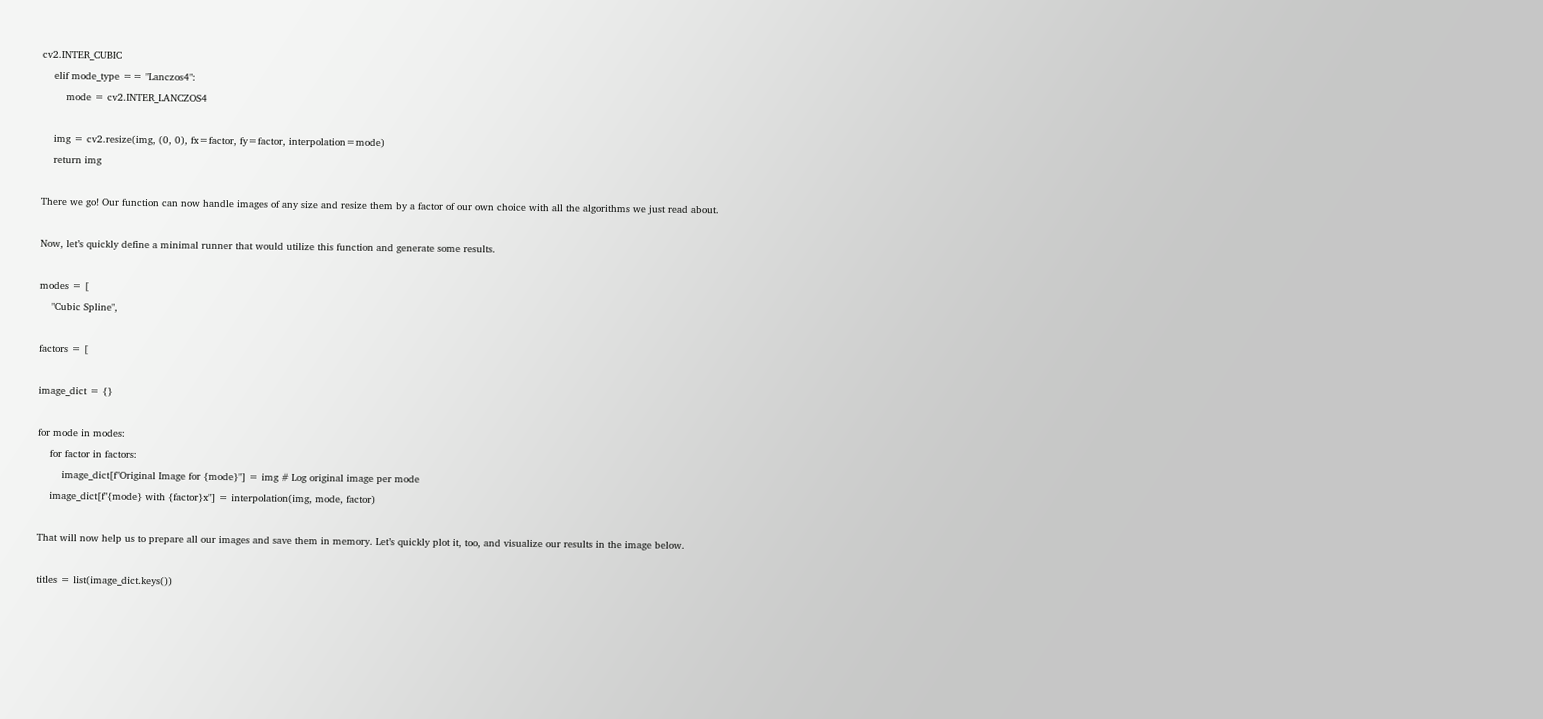cv2.INTER_CUBIC
    elif mode_type == "Lanczos4":
        mode = cv2.INTER_LANCZOS4

    img = cv2.resize(img, (0, 0), fx=factor, fy=factor, interpolation=mode)
    return img

There we go! Our function can now handle images of any size and resize them by a factor of our own choice with all the algorithms we just read about.

Now, let’s quickly define a minimal runner that would utilize this function and generate some results.

modes = [
    "Cubic Spline",

factors = [

image_dict = {}

for mode in modes:
    for factor in factors:
        image_dict[f"Original Image for {mode}"] = img # Log original image per mode
    image_dict[f"{mode} with {factor}x"] = interpolation(img, mode, factor)

That will now help us to prepare all our images and save them in memory. Let’s quickly plot it, too, and visualize our results in the image below.

titles = list(image_dict.keys())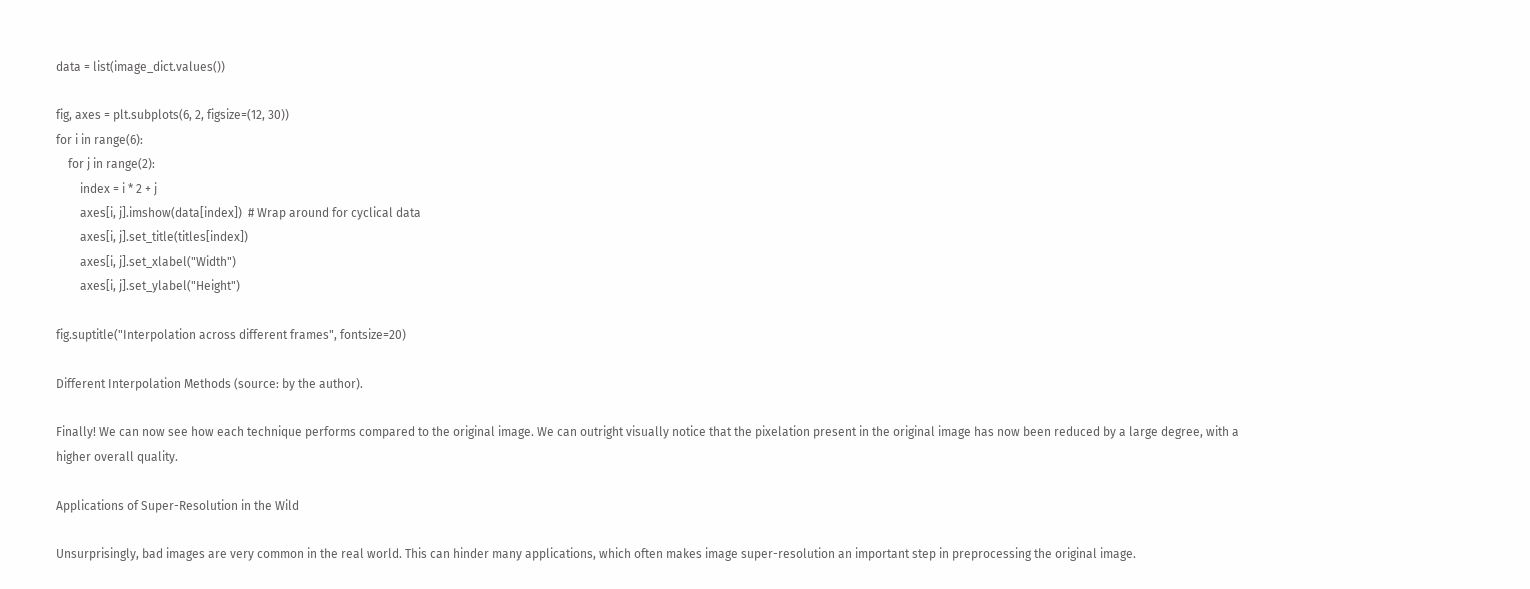data = list(image_dict.values())

fig, axes = plt.subplots(6, 2, figsize=(12, 30))
for i in range(6):
    for j in range(2):
        index = i * 2 + j
        axes[i, j].imshow(data[index])  # Wrap around for cyclical data
        axes[i, j].set_title(titles[index])
        axes[i, j].set_xlabel("Width")
        axes[i, j].set_ylabel("Height")

fig.suptitle("Interpolation across different frames", fontsize=20)

Different Interpolation Methods (source: by the author).

Finally! We can now see how each technique performs compared to the original image. We can outright visually notice that the pixelation present in the original image has now been reduced by a large degree, with a higher overall quality.

Applications of Super-Resolution in the Wild

Unsurprisingly, bad images are very common in the real world. This can hinder many applications, which often makes image super-resolution an important step in preprocessing the original image.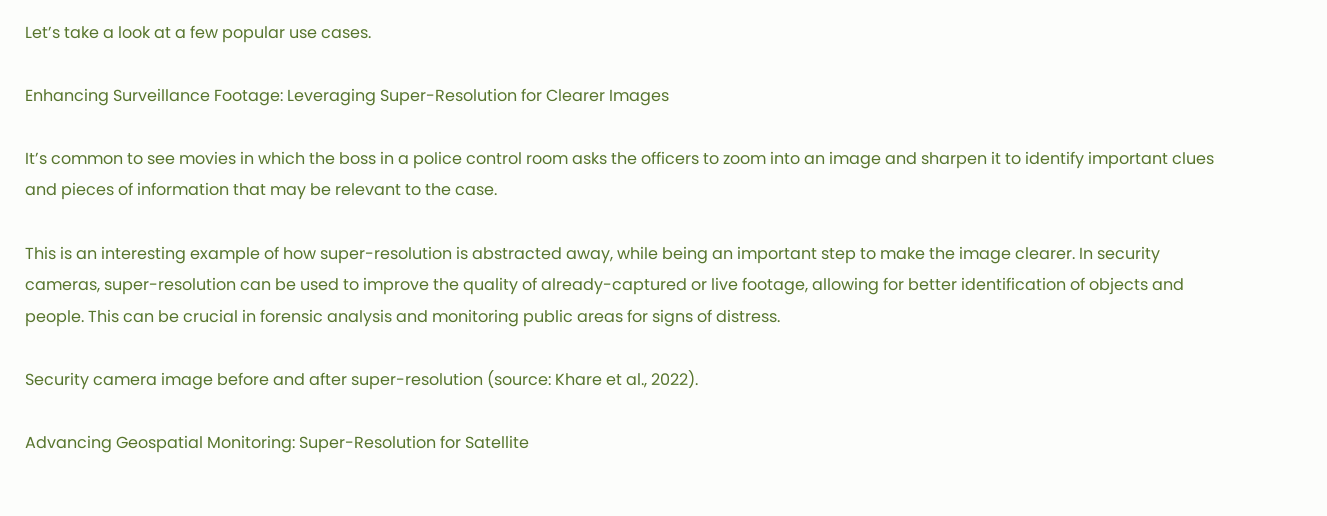Let’s take a look at a few popular use cases.

Enhancing Surveillance Footage: Leveraging Super-Resolution for Clearer Images

It’s common to see movies in which the boss in a police control room asks the officers to zoom into an image and sharpen it to identify important clues and pieces of information that may be relevant to the case.

This is an interesting example of how super-resolution is abstracted away, while being an important step to make the image clearer. In security cameras, super-resolution can be used to improve the quality of already-captured or live footage, allowing for better identification of objects and people. This can be crucial in forensic analysis and monitoring public areas for signs of distress.

Security camera image before and after super-resolution (source: Khare et al., 2022).

Advancing Geospatial Monitoring: Super-Resolution for Satellite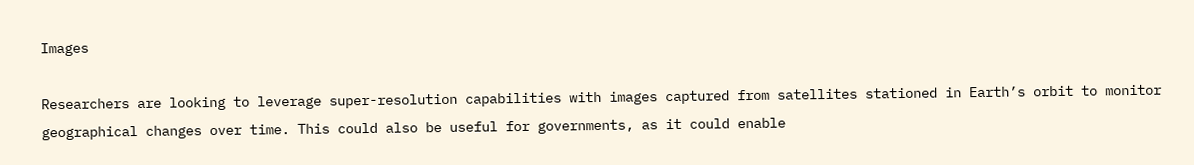Images

Researchers are looking to leverage super-resolution capabilities with images captured from satellites stationed in Earth’s orbit to monitor geographical changes over time. This could also be useful for governments, as it could enable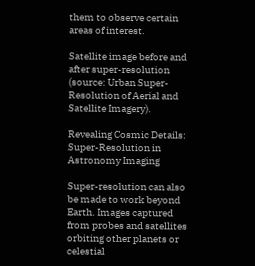them to observe certain areas of interest.

Satellite image before and after super-resolution (source: Urban Super-Resolution of Aerial and Satellite Imagery).

Revealing Cosmic Details: Super-Resolution in Astronomy Imaging

Super-resolution can also be made to work beyond Earth. Images captured from probes and satellites orbiting other planets or celestial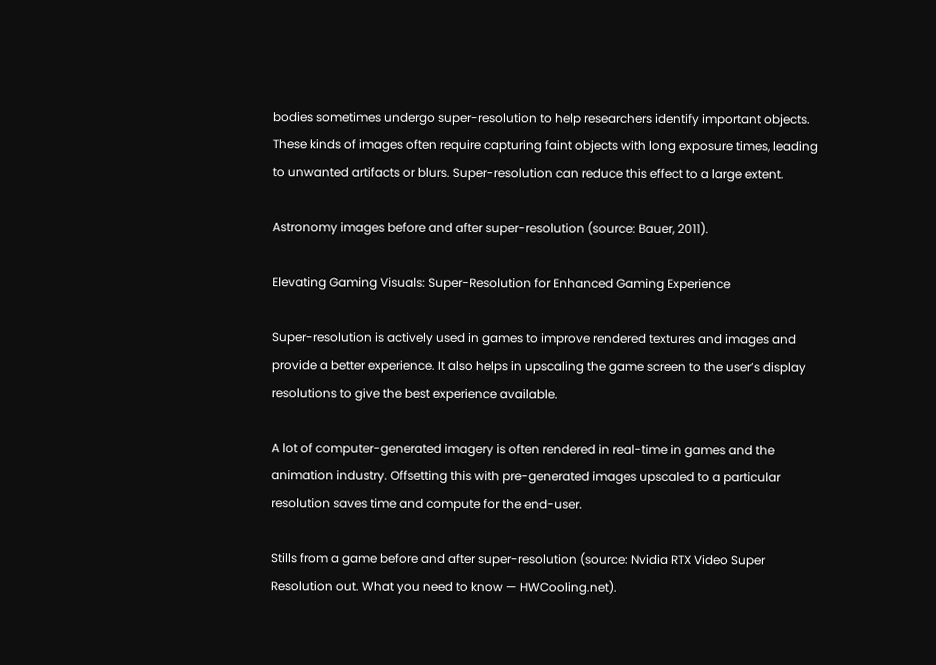bodies sometimes undergo super-resolution to help researchers identify important objects. These kinds of images often require capturing faint objects with long exposure times, leading to unwanted artifacts or blurs. Super-resolution can reduce this effect to a large extent.

Astronomy images before and after super-resolution (source: Bauer, 2011).

Elevating Gaming Visuals: Super-Resolution for Enhanced Gaming Experience

Super-resolution is actively used in games to improve rendered textures and images and provide a better experience. It also helps in upscaling the game screen to the user’s display resolutions to give the best experience available.

A lot of computer-generated imagery is often rendered in real-time in games and the animation industry. Offsetting this with pre-generated images upscaled to a particular resolution saves time and compute for the end-user.

Stills from a game before and after super-resolution (source: Nvidia RTX Video Super Resolution out. What you need to know — HWCooling.net).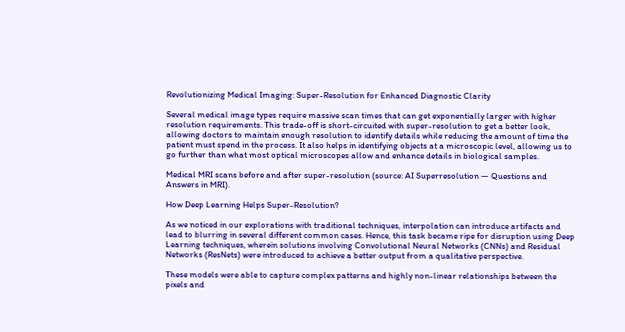Revolutionizing Medical Imaging: Super-Resolution for Enhanced Diagnostic Clarity

Several medical image types require massive scan times that can get exponentially larger with higher resolution requirements. This trade-off is short-circuited with super-resolution to get a better look, allowing doctors to maintain enough resolution to identify details while reducing the amount of time the patient must spend in the process. It also helps in identifying objects at a microscopic level, allowing us to go further than what most optical microscopes allow and enhance details in biological samples.

Medical MRI scans before and after super-resolution (source: AI Superresolution — Questions and Answers in MRI).

How Deep Learning Helps Super-Resolution?

As we noticed in our explorations with traditional techniques, interpolation can introduce artifacts and lead to blurring in several different common cases. Hence, this task became ripe for disruption using Deep Learning techniques, wherein solutions involving Convolutional Neural Networks (CNNs) and Residual Networks (ResNets) were introduced to achieve a better output from a qualitative perspective.

These models were able to capture complex patterns and highly non-linear relationships between the pixels and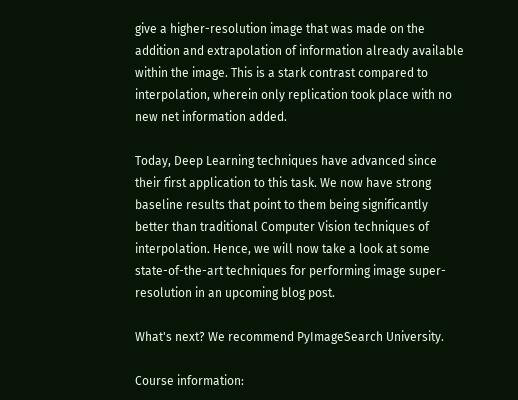give a higher-resolution image that was made on the addition and extrapolation of information already available within the image. This is a stark contrast compared to interpolation, wherein only replication took place with no new net information added.

Today, Deep Learning techniques have advanced since their first application to this task. We now have strong baseline results that point to them being significantly better than traditional Computer Vision techniques of interpolation. Hence, we will now take a look at some state-of-the-art techniques for performing image super-resolution in an upcoming blog post.

What's next? We recommend PyImageSearch University.

Course information: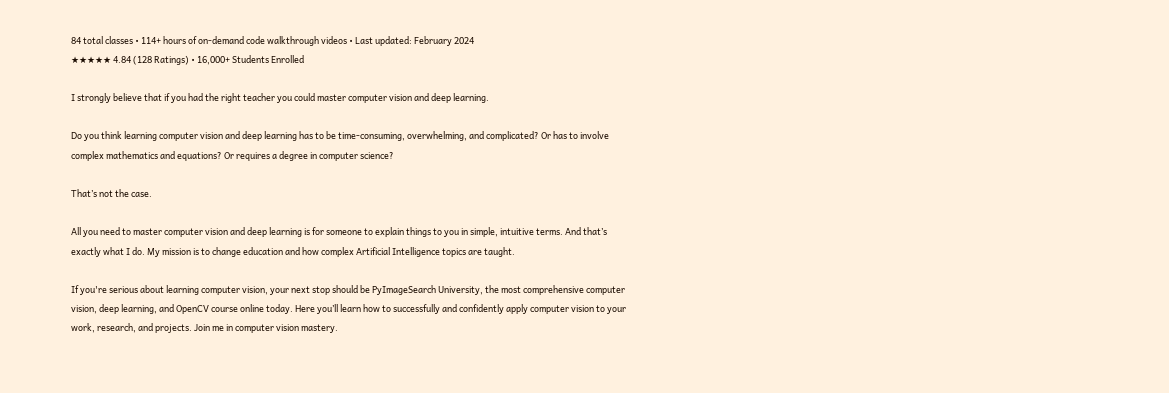84 total classes • 114+ hours of on-demand code walkthrough videos • Last updated: February 2024
★★★★★ 4.84 (128 Ratings) • 16,000+ Students Enrolled

I strongly believe that if you had the right teacher you could master computer vision and deep learning.

Do you think learning computer vision and deep learning has to be time-consuming, overwhelming, and complicated? Or has to involve complex mathematics and equations? Or requires a degree in computer science?

That’s not the case.

All you need to master computer vision and deep learning is for someone to explain things to you in simple, intuitive terms. And that’s exactly what I do. My mission is to change education and how complex Artificial Intelligence topics are taught.

If you're serious about learning computer vision, your next stop should be PyImageSearch University, the most comprehensive computer vision, deep learning, and OpenCV course online today. Here you’ll learn how to successfully and confidently apply computer vision to your work, research, and projects. Join me in computer vision mastery.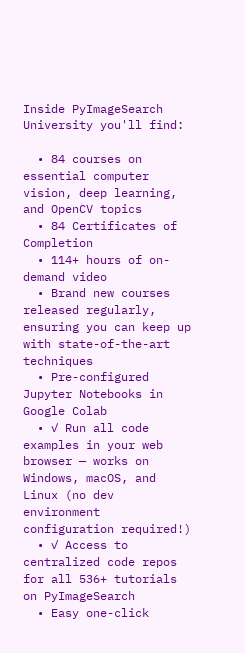Inside PyImageSearch University you'll find:

  • 84 courses on essential computer vision, deep learning, and OpenCV topics
  • 84 Certificates of Completion
  • 114+ hours of on-demand video
  • Brand new courses released regularly, ensuring you can keep up with state-of-the-art techniques
  • Pre-configured Jupyter Notebooks in Google Colab
  • ✓ Run all code examples in your web browser — works on Windows, macOS, and Linux (no dev environment configuration required!)
  • ✓ Access to centralized code repos for all 536+ tutorials on PyImageSearch
  • Easy one-click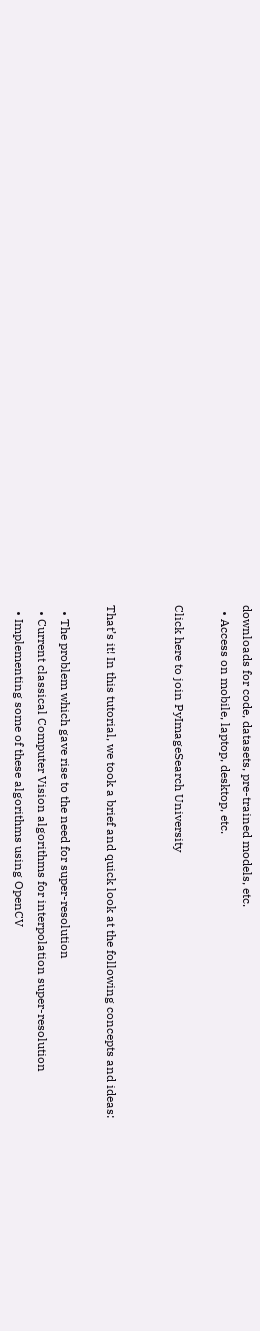downloads for code, datasets, pre-trained models, etc.
  • Access on mobile, laptop, desktop, etc.

Click here to join PyImageSearch University


That’s it! In this tutorial, we took a brief and quick look at the following concepts and ideas:

  • The problem which gave rise to the need for super-resolution
  • Current classical Computer Vision algorithms for interpolation super-resolution
  • Implementing some of these algorithms using OpenCV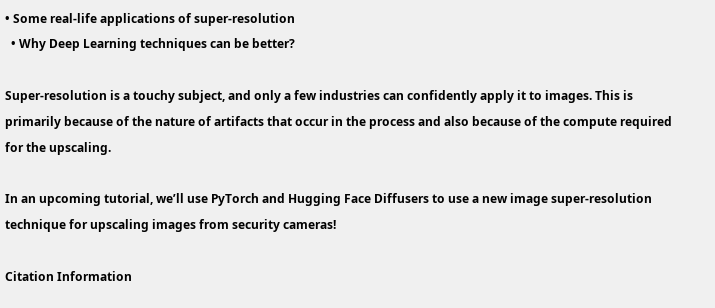• Some real-life applications of super-resolution
  • Why Deep Learning techniques can be better?

Super-resolution is a touchy subject, and only a few industries can confidently apply it to images. This is primarily because of the nature of artifacts that occur in the process and also because of the compute required for the upscaling.

In an upcoming tutorial, we’ll use PyTorch and Hugging Face Diffusers to use a new image super-resolution technique for upscaling images from security cameras!

Citation Information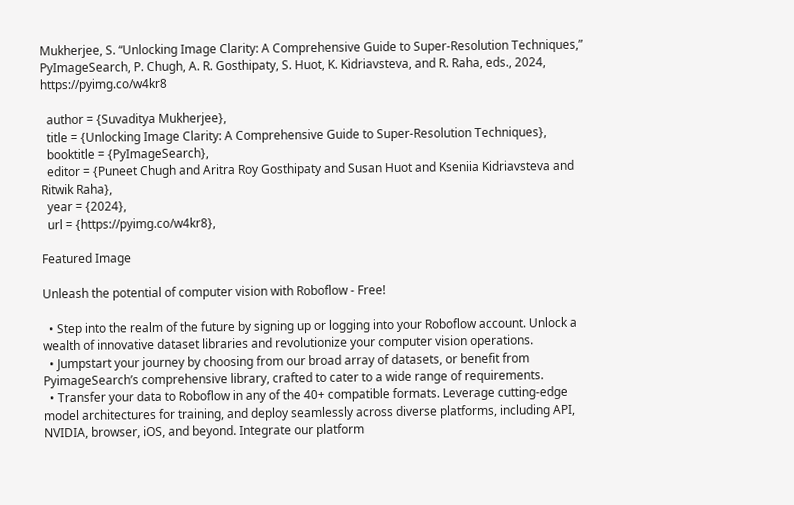Mukherjee, S. “Unlocking Image Clarity: A Comprehensive Guide to Super-Resolution Techniques,” PyImageSearch, P. Chugh, A. R. Gosthipaty, S. Huot, K. Kidriavsteva, and R. Raha, eds., 2024, https://pyimg.co/w4kr8

  author = {Suvaditya Mukherjee},
  title = {Unlocking Image Clarity: A Comprehensive Guide to Super-Resolution Techniques},
  booktitle = {PyImageSearch},
  editor = {Puneet Chugh and Aritra Roy Gosthipaty and Susan Huot and Kseniia Kidriavsteva and Ritwik Raha},
  year = {2024},
  url = {https://pyimg.co/w4kr8},

Featured Image

Unleash the potential of computer vision with Roboflow - Free!

  • Step into the realm of the future by signing up or logging into your Roboflow account. Unlock a wealth of innovative dataset libraries and revolutionize your computer vision operations.
  • Jumpstart your journey by choosing from our broad array of datasets, or benefit from PyimageSearch’s comprehensive library, crafted to cater to a wide range of requirements.
  • Transfer your data to Roboflow in any of the 40+ compatible formats. Leverage cutting-edge model architectures for training, and deploy seamlessly across diverse platforms, including API, NVIDIA, browser, iOS, and beyond. Integrate our platform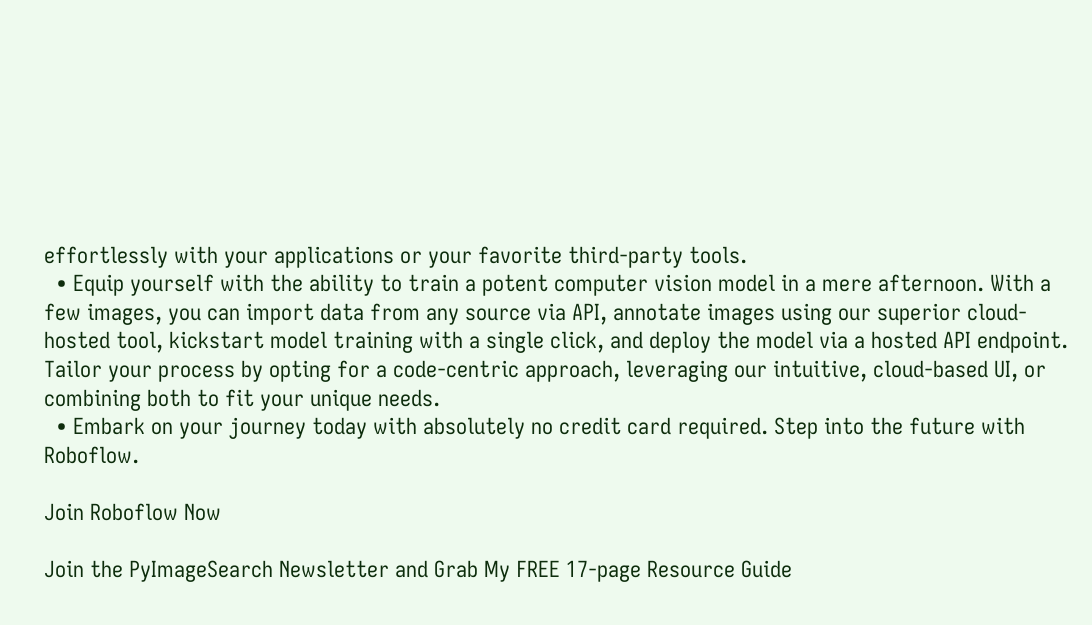effortlessly with your applications or your favorite third-party tools.
  • Equip yourself with the ability to train a potent computer vision model in a mere afternoon. With a few images, you can import data from any source via API, annotate images using our superior cloud-hosted tool, kickstart model training with a single click, and deploy the model via a hosted API endpoint. Tailor your process by opting for a code-centric approach, leveraging our intuitive, cloud-based UI, or combining both to fit your unique needs.
  • Embark on your journey today with absolutely no credit card required. Step into the future with Roboflow.

Join Roboflow Now

Join the PyImageSearch Newsletter and Grab My FREE 17-page Resource Guide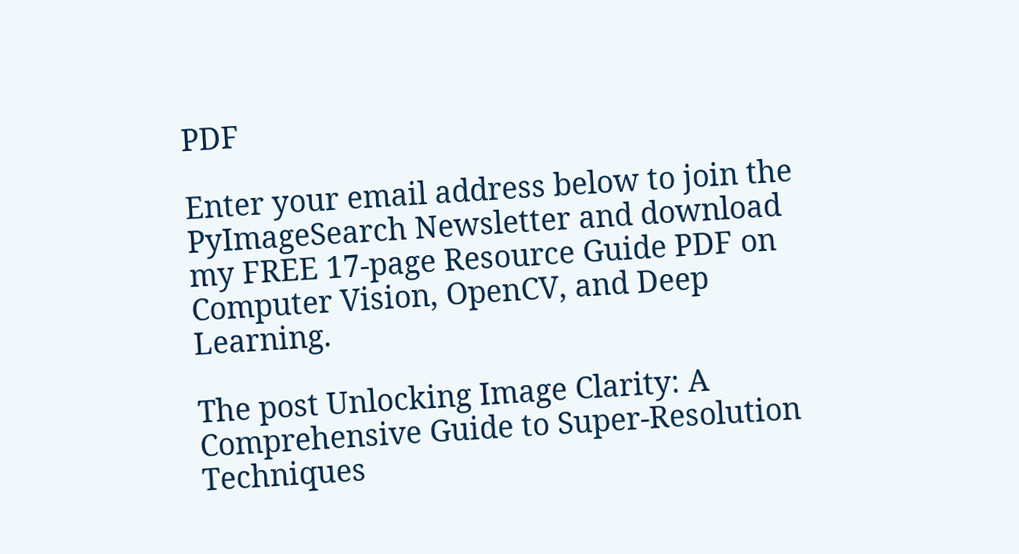PDF

Enter your email address below to join the PyImageSearch Newsletter and download my FREE 17-page Resource Guide PDF on Computer Vision, OpenCV, and Deep Learning.

The post Unlocking Image Clarity: A Comprehensive Guide to Super-Resolution Techniques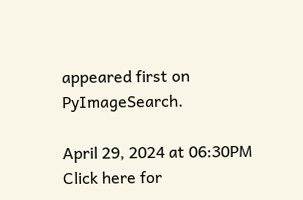appeared first on PyImageSearch.

April 29, 2024 at 06:30PM
Click here for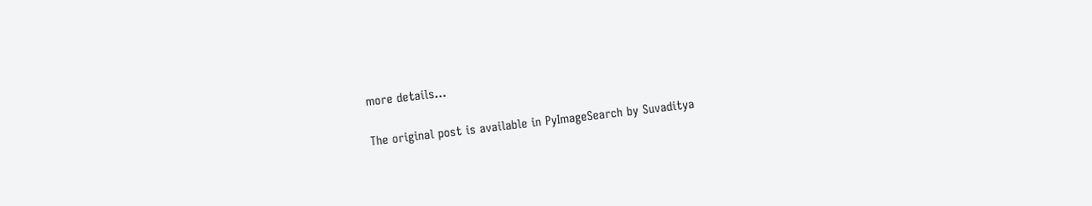more details...

The original post is available in PyImageSearch by Suvaditya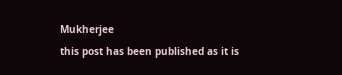Mukherjee
this post has been published as it is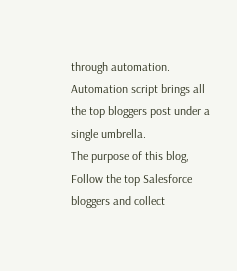through automation. Automation script brings all the top bloggers post under a single umbrella.
The purpose of this blog, Follow the top Salesforce bloggers and collect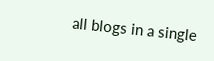all blogs in a single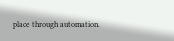place through automation.